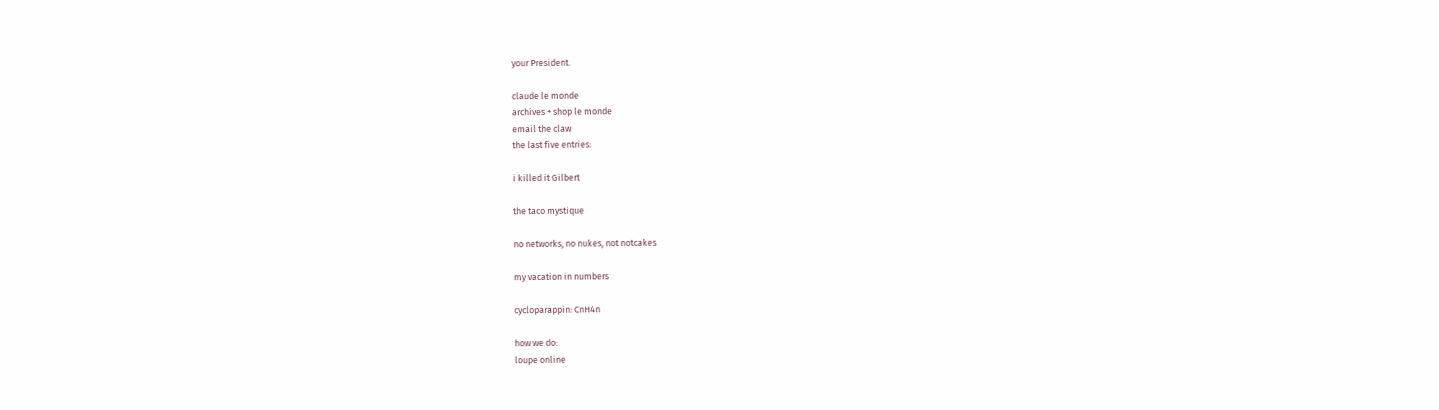your President.

claude le monde
archives + shop le monde
email the claw
the last five entries:

i killed it Gilbert

the taco mystique

no networks, no nukes, not notcakes

my vacation in numbers

cycloparappin: CnH4n

how we do:
loupe online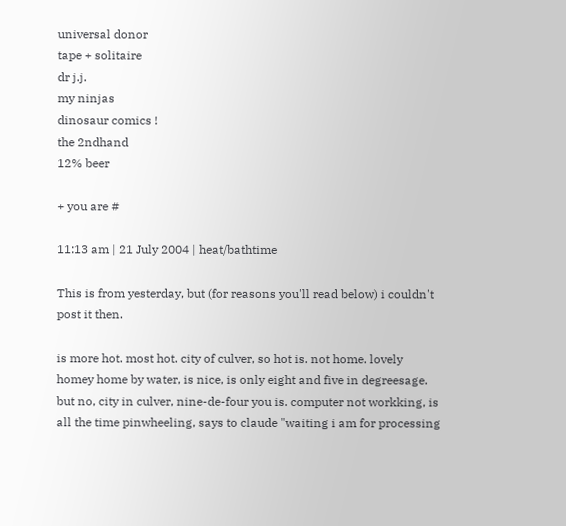universal donor
tape + solitaire
dr j.j.
my ninjas
dinosaur comics !
the 2ndhand
12% beer

+ you are #

11:13 am | 21 July 2004 | heat/bathtime

This is from yesterday, but (for reasons you'll read below) i couldn't post it then.

is more hot. most hot. city of culver, so hot is. not home. lovely homey home by water, is nice, is only eight and five in degreesage. but no, city in culver, nine-de-four you is. computer not workking, is all the time pinwheeling, says to claude "waiting i am for processing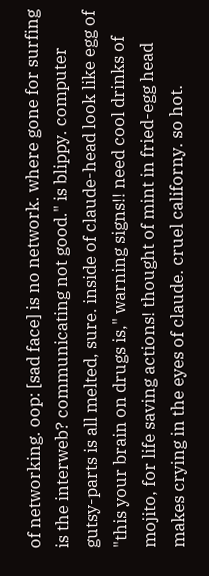of networking. oop: [sad face] is no network. where gone for surfing is the interweb? communicating not good." is blippy. computer gutsy-parts is all melted, sure. inside of claude-head look like egg of "this your brain on drugs is," warning signs!! need cool drinks of mojito, for life saving actions! thought of mint in fried-egg head makes crying in the eyes of claude. cruel californy. so hot.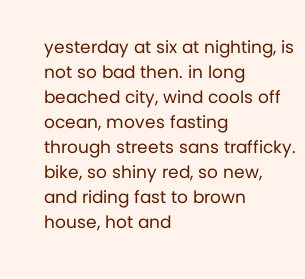yesterday at six at nighting, is not so bad then. in long beached city, wind cools off ocean, moves fasting through streets sans trafficky. bike, so shiny red, so new, and riding fast to brown house, hot and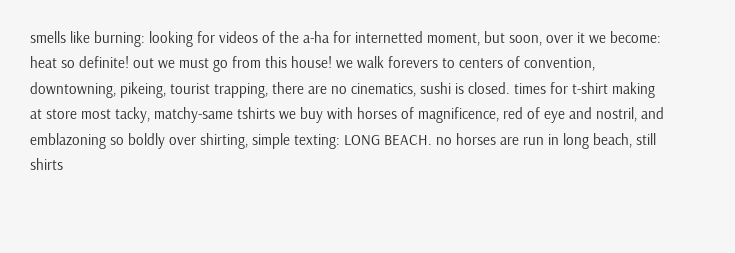smells like burning: looking for videos of the a-ha for internetted moment, but soon, over it we become: heat so definite! out we must go from this house! we walk forevers to centers of convention, downtowning, pikeing, tourist trapping, there are no cinematics, sushi is closed. times for t-shirt making at store most tacky, matchy-same tshirts we buy with horses of magnificence, red of eye and nostril, and emblazoning so boldly over shirting, simple texting: LONG BEACH. no horses are run in long beach, still shirts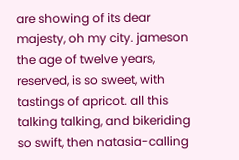are showing of its dear majesty, oh my city. jameson the age of twelve years, reserved, is so sweet, with tastings of apricot. all this talking talking, and bikeriding so swift, then natasia-calling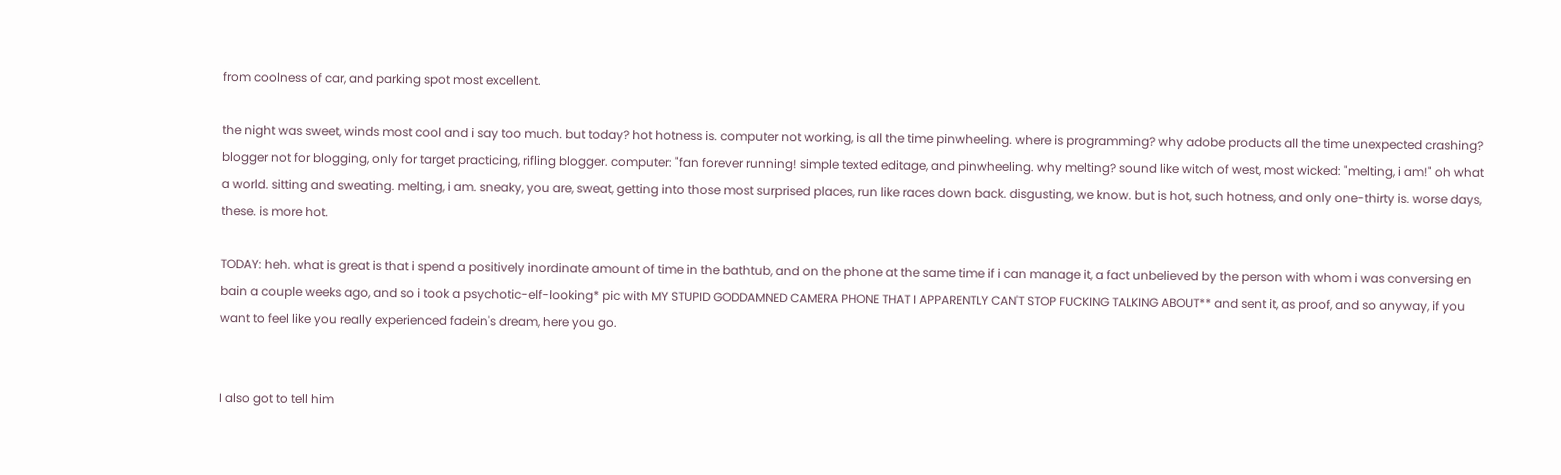from coolness of car, and parking spot most excellent.

the night was sweet, winds most cool and i say too much. but today? hot hotness is. computer not working, is all the time pinwheeling. where is programming? why adobe products all the time unexpected crashing? blogger not for blogging, only for target practicing, rifling blogger. computer: "fan forever running! simple texted editage, and pinwheeling. why melting? sound like witch of west, most wicked: "melting, i am!" oh what a world. sitting and sweating. melting, i am. sneaky, you are, sweat, getting into those most surprised places, run like races down back. disgusting, we know. but is hot, such hotness, and only one-thirty is. worse days, these. is more hot.

TODAY: heh. what is great is that i spend a positively inordinate amount of time in the bathtub, and on the phone at the same time if i can manage it, a fact unbelieved by the person with whom i was conversing en bain a couple weeks ago, and so i took a psychotic-elf-looking* pic with MY STUPID GODDAMNED CAMERA PHONE THAT I APPARENTLY CAN'T STOP FUCKING TALKING ABOUT** and sent it, as proof, and so anyway, if you want to feel like you really experienced fadein's dream, here you go.


I also got to tell him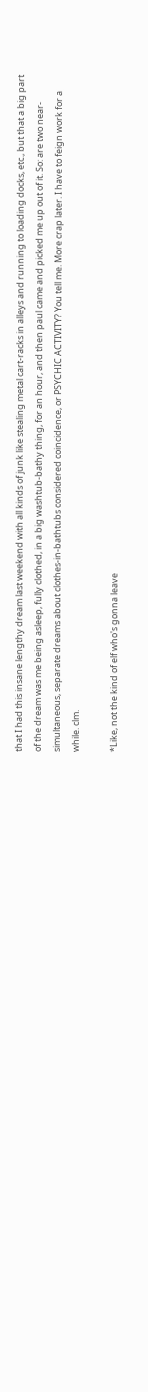that I had this insane lengthy dream last weekend with all kinds of junk like stealing metal cart-racks in alleys and running to loading docks, etc., but that a big part of the dream was me being asleep, fully clothed, in a big washtub-bathy thing, for an hour, and then paul came and picked me up out of it. So: are two near-simultaneous, separate dreams about clothes-in-bathtubs considered coincidence, or PSYCHIC ACTIVITY? You tell me. More crap later. I have to feign work for a while. clm.

*Like, not the kind of elf who's gonna leave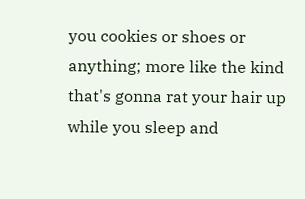you cookies or shoes or anything; more like the kind that's gonna rat your hair up while you sleep and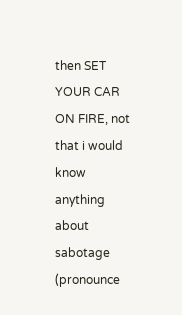then SET YOUR CAR ON FIRE, not that i would know anything about sabotage (pronounce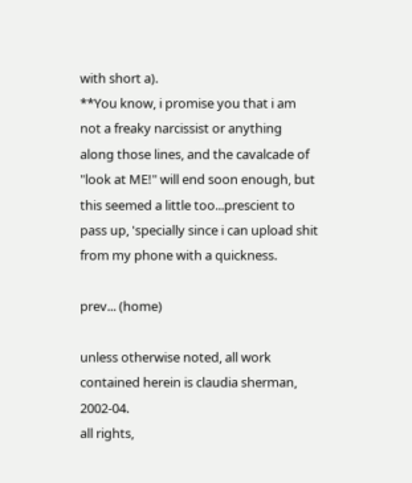with short a).
**You know, i promise you that i am not a freaky narcissist or anything along those lines, and the cavalcade of "look at ME!" will end soon enough, but this seemed a little too...prescient to pass up, 'specially since i can upload shit from my phone with a quickness.

prev... (home)

unless otherwise noted, all work contained herein is claudia sherman, 2002-04.
all rights,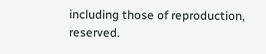including those of reproduction, reserved.